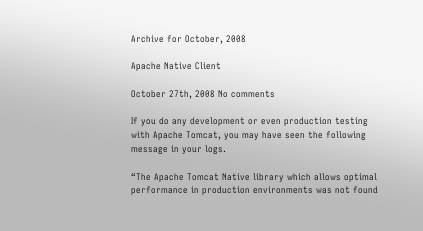Archive for October, 2008

Apache Native Client

October 27th, 2008 No comments

If you do any development or even production testing with Apache Tomcat, you may have seen the following message in your logs.

“The Apache Tomcat Native library which allows optimal performance in production environments was not found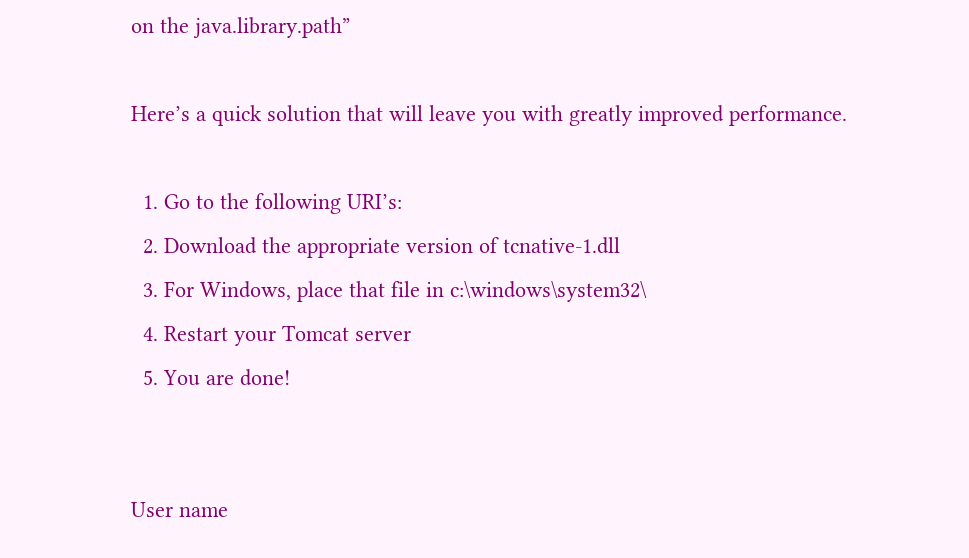on the java.library.path”

Here’s a quick solution that will leave you with greatly improved performance.

  1. Go to the following URI’s:
  2. Download the appropriate version of tcnative-1.dll
  3. For Windows, place that file in c:\windows\system32\
  4. Restart your Tomcat server
  5. You are done!


User name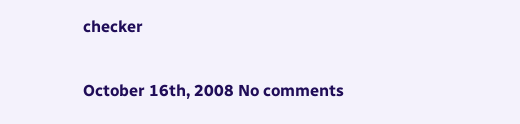checker

October 16th, 2008 No comments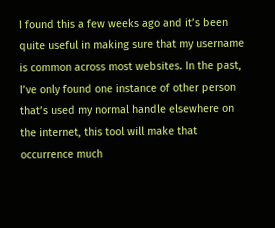I found this a few weeks ago and it’s been quite useful in making sure that my username is common across most websites. In the past, I’ve only found one instance of other person that’s used my normal handle elsewhere on the internet, this tool will make that occurrence much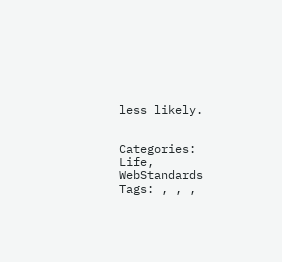less likely.


Categories: Life, WebStandards Tags: , , ,